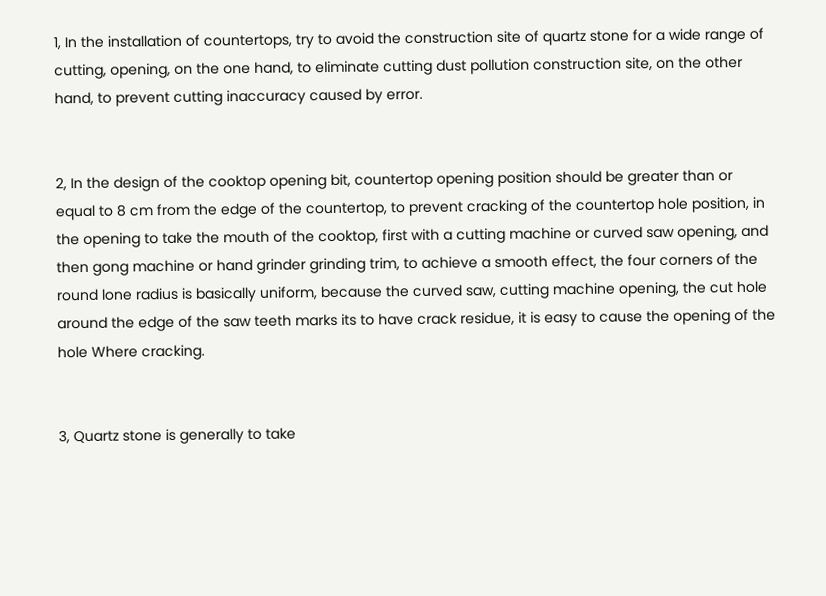1, In the installation of countertops, try to avoid the construction site of quartz stone for a wide range of cutting, opening, on the one hand, to eliminate cutting dust pollution construction site, on the other hand, to prevent cutting inaccuracy caused by error.


2, In the design of the cooktop opening bit, countertop opening position should be greater than or equal to 8 cm from the edge of the countertop, to prevent cracking of the countertop hole position, in the opening to take the mouth of the cooktop, first with a cutting machine or curved saw opening, and then gong machine or hand grinder grinding trim, to achieve a smooth effect, the four corners of the round lone radius is basically uniform, because the curved saw, cutting machine opening, the cut hole around the edge of the saw teeth marks its to have crack residue, it is easy to cause the opening of the hole Where cracking.


3, Quartz stone is generally to take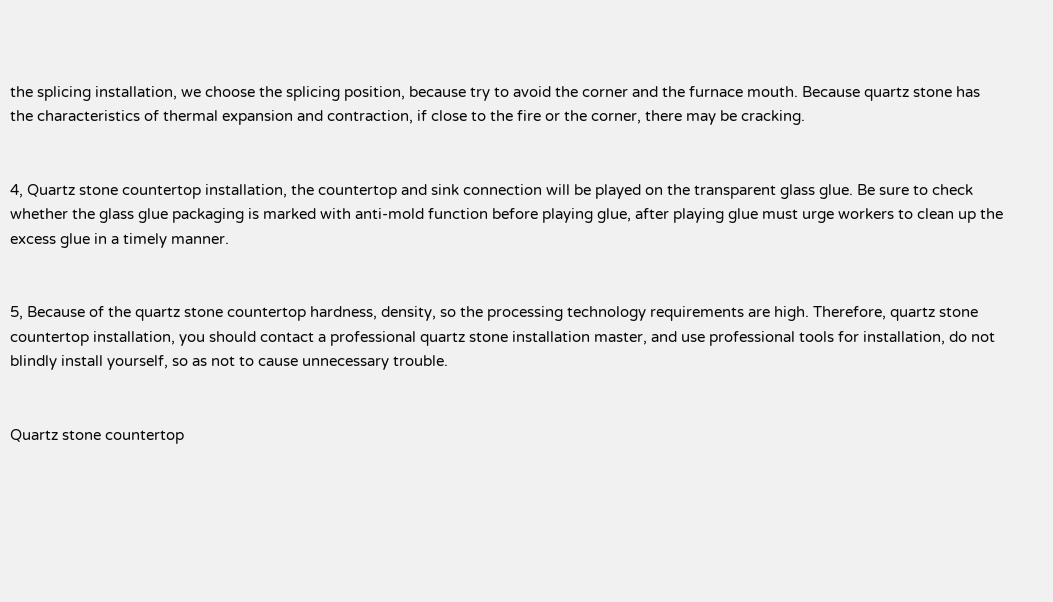the splicing installation, we choose the splicing position, because try to avoid the corner and the furnace mouth. Because quartz stone has the characteristics of thermal expansion and contraction, if close to the fire or the corner, there may be cracking.


4, Quartz stone countertop installation, the countertop and sink connection will be played on the transparent glass glue. Be sure to check whether the glass glue packaging is marked with anti-mold function before playing glue, after playing glue must urge workers to clean up the excess glue in a timely manner.


5, Because of the quartz stone countertop hardness, density, so the processing technology requirements are high. Therefore, quartz stone countertop installation, you should contact a professional quartz stone installation master, and use professional tools for installation, do not blindly install yourself, so as not to cause unnecessary trouble.


Quartz stone countertop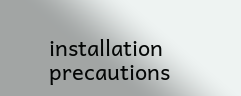installation precautions